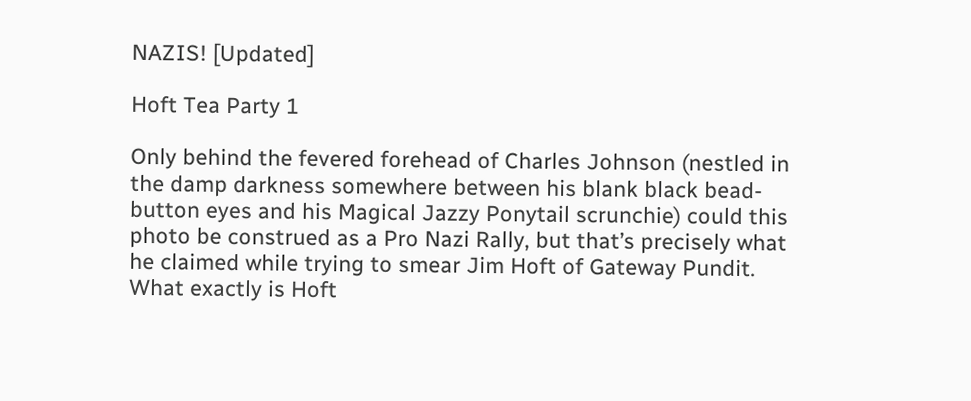NAZIS! [Updated]

Hoft Tea Party 1

Only behind the fevered forehead of Charles Johnson (nestled in the damp darkness somewhere between his blank black bead-button eyes and his Magical Jazzy Ponytail scrunchie) could this photo be construed as a Pro Nazi Rally, but that’s precisely what he claimed while trying to smear Jim Hoft of Gateway Pundit.  What exactly is Hoft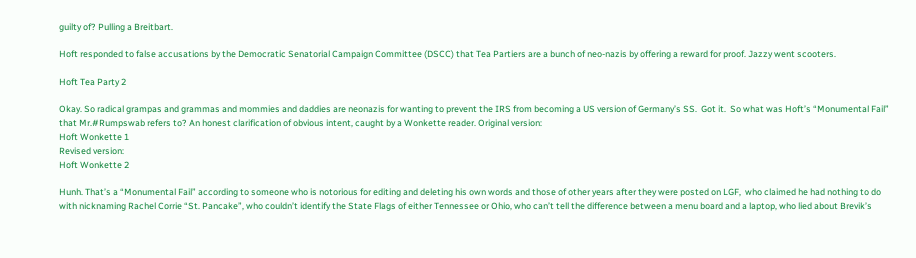guilty of? Pulling a Breitbart.

Hoft responded to false accusations by the Democratic Senatorial Campaign Committee (DSCC) that Tea Partiers are a bunch of neo-nazis by offering a reward for proof. Jazzy went scooters.

Hoft Tea Party 2

Okay. So radical grampas and grammas and mommies and daddies are neonazis for wanting to prevent the IRS from becoming a US version of Germany’s SS.  Got it.  So what was Hoft’s “Monumental Fail” that Mr.#Rumpswab refers to? An honest clarification of obvious intent, caught by a Wonkette reader. Original version:
Hoft Wonkette 1
Revised version:
Hoft Wonkette 2

Hunh. That’s a “Monumental Fail” according to someone who is notorious for editing and deleting his own words and those of other years after they were posted on LGF,  who claimed he had nothing to do with nicknaming Rachel Corrie “St. Pancake”, who couldn’t identify the State Flags of either Tennessee or Ohio, who can’t tell the difference between a menu board and a laptop, who lied about Brevik’s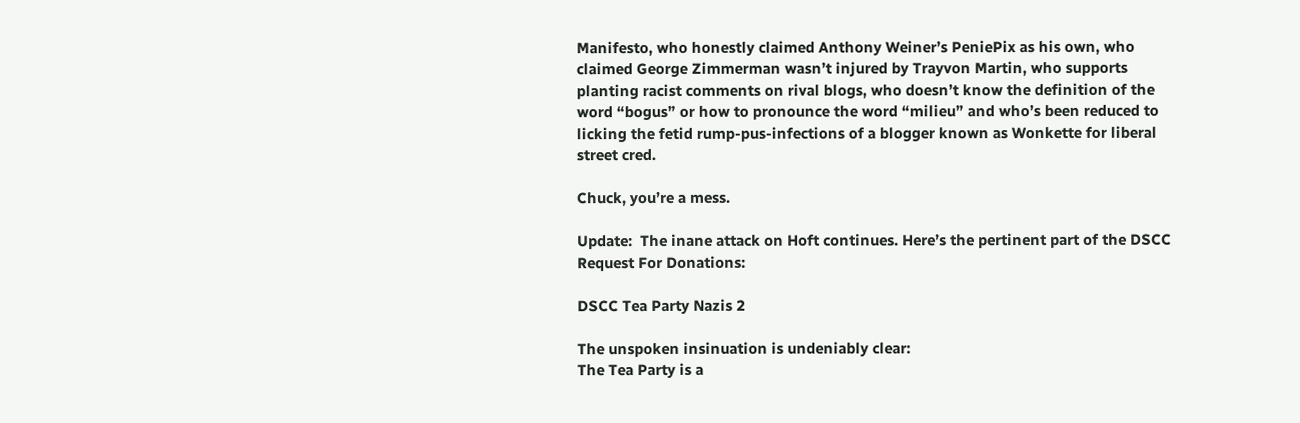Manifesto, who honestly claimed Anthony Weiner’s PeniePix as his own, who claimed George Zimmerman wasn’t injured by Trayvon Martin, who supports planting racist comments on rival blogs, who doesn’t know the definition of the word “bogus” or how to pronounce the word “milieu” and who’s been reduced to licking the fetid rump-pus-infections of a blogger known as Wonkette for liberal street cred.

Chuck, you’re a mess.

Update:  The inane attack on Hoft continues. Here’s the pertinent part of the DSCC Request For Donations:

DSCC Tea Party Nazis 2

The unspoken insinuation is undeniably clear:
The Tea Party is a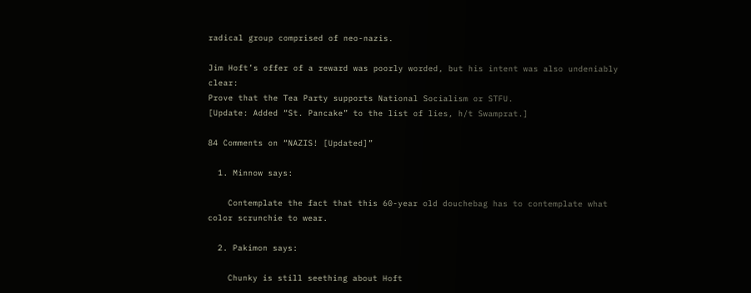radical group comprised of neo-nazis.

Jim Hoft’s offer of a reward was poorly worded, but his intent was also undeniably clear:
Prove that the Tea Party supports National Socialism or STFU.
[Update: Added “St. Pancake” to the list of lies, h/t Swamprat.]

84 Comments on “NAZIS! [Updated]”

  1. Minnow says:

    Contemplate the fact that this 60-year old douchebag has to contemplate what color scrunchie to wear.

  2. Pakimon says:

    Chunky is still seething about Hoft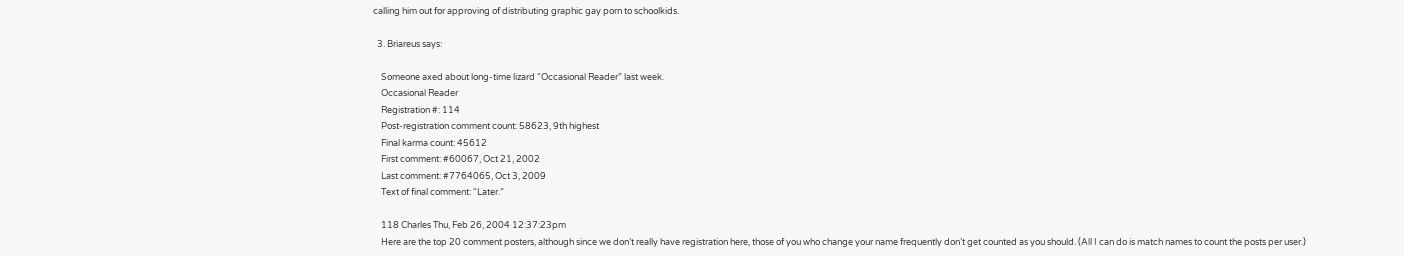calling him out for approving of distributing graphic gay porn to schoolkids.

  3. Briareus says:

    Someone axed about long-time lizard “Occasional Reader” last week.
    Occasional Reader
    Registration #: 114
    Post-registration comment count: 58623, 9th highest
    Final karma count: 45612
    First comment: #60067, Oct 21, 2002
    Last comment: #7764065, Oct 3, 2009
    Text of final comment: “Later.”

    118 Charles Thu, Feb 26, 2004 12:37:23pm
    Here are the top 20 comment posters, although since we don’t really have registration here, those of you who change your name frequently don’t get counted as you should. (All I can do is match names to count the posts per user.)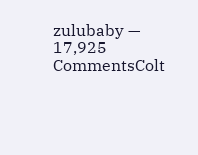zulubaby — 17,925 CommentsColt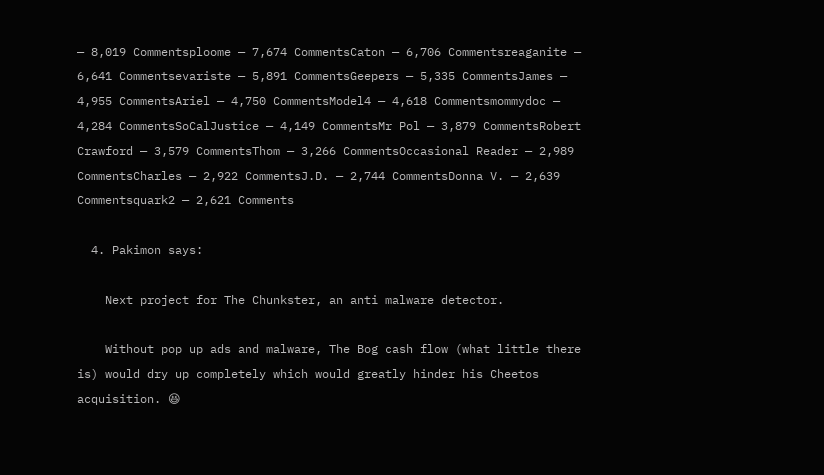— 8,019 Commentsploome — 7,674 CommentsCaton — 6,706 Commentsreaganite — 6,641 Commentsevariste — 5,891 CommentsGeepers — 5,335 CommentsJames — 4,955 CommentsAriel — 4,750 CommentsModel4 — 4,618 Commentsmommydoc — 4,284 CommentsSoCalJustice — 4,149 CommentsMr Pol — 3,879 CommentsRobert Crawford — 3,579 CommentsThom — 3,266 CommentsOccasional Reader — 2,989 CommentsCharles — 2,922 CommentsJ.D. — 2,744 CommentsDonna V. — 2,639 Commentsquark2 — 2,621 Comments

  4. Pakimon says:

    Next project for The Chunkster, an anti malware detector.

    Without pop up ads and malware, The Bog cash flow (what little there is) would dry up completely which would greatly hinder his Cheetos acquisition. 😆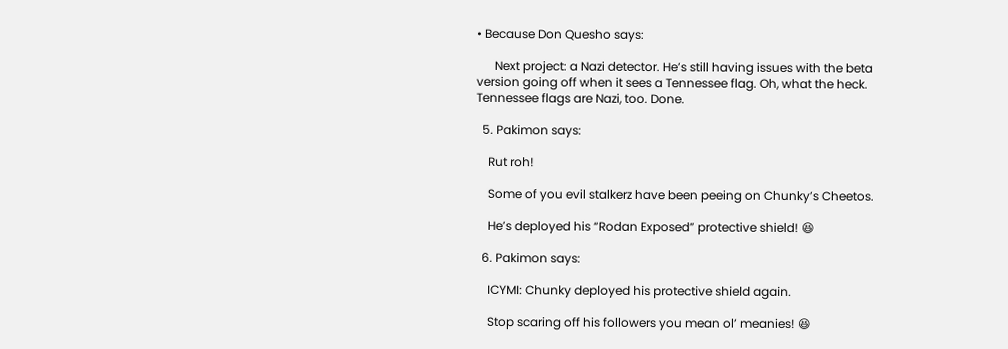• Because Don Quesho says:

      Next project: a Nazi detector. He’s still having issues with the beta version going off when it sees a Tennessee flag. Oh, what the heck. Tennessee flags are Nazi, too. Done.

  5. Pakimon says:

    Rut roh!

    Some of you evil stalkerz have been peeing on Chunky’s Cheetos.

    He’s deployed his “Rodan Exposed” protective shield! 😆

  6. Pakimon says:

    ICYMI: Chunky deployed his protective shield again.

    Stop scaring off his followers you mean ol’ meanies! 😆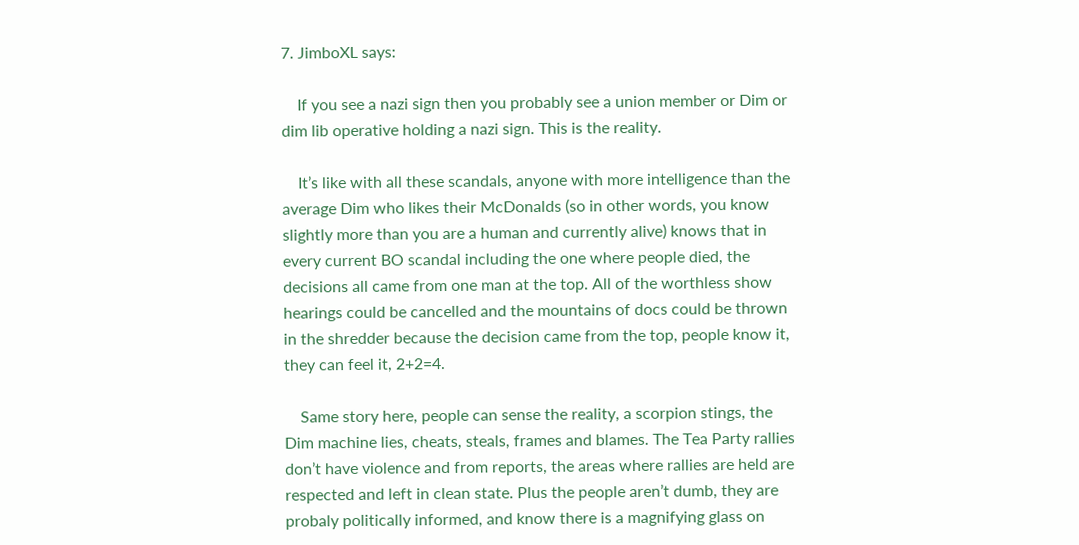7. JimboXL says:

    If you see a nazi sign then you probably see a union member or Dim or dim lib operative holding a nazi sign. This is the reality.

    It’s like with all these scandals, anyone with more intelligence than the average Dim who likes their McDonalds (so in other words, you know slightly more than you are a human and currently alive) knows that in every current BO scandal including the one where people died, the decisions all came from one man at the top. All of the worthless show hearings could be cancelled and the mountains of docs could be thrown in the shredder because the decision came from the top, people know it, they can feel it, 2+2=4.

    Same story here, people can sense the reality, a scorpion stings, the Dim machine lies, cheats, steals, frames and blames. The Tea Party rallies don’t have violence and from reports, the areas where rallies are held are respected and left in clean state. Plus the people aren’t dumb, they are probaly politically informed, and know there is a magnifying glass on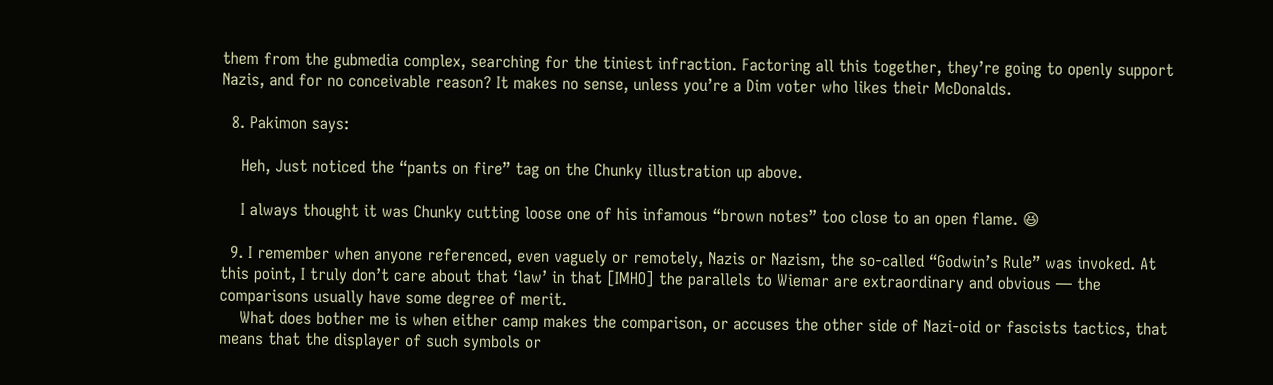them from the gubmedia complex, searching for the tiniest infraction. Factoring all this together, they’re going to openly support Nazis, and for no conceivable reason? It makes no sense, unless you’re a Dim voter who likes their McDonalds.

  8. Pakimon says:

    Heh, Just noticed the “pants on fire” tag on the Chunky illustration up above.

    I always thought it was Chunky cutting loose one of his infamous “brown notes” too close to an open flame. 😆

  9. I remember when anyone referenced, even vaguely or remotely, Nazis or Nazism, the so-called “Godwin’s Rule” was invoked. At this point, I truly don’t care about that ‘law’ in that [IMHO] the parallels to Wiemar are extraordinary and obvious — the comparisons usually have some degree of merit.
    What does bother me is when either camp makes the comparison, or accuses the other side of Nazi-oid or fascists tactics, that means that the displayer of such symbols or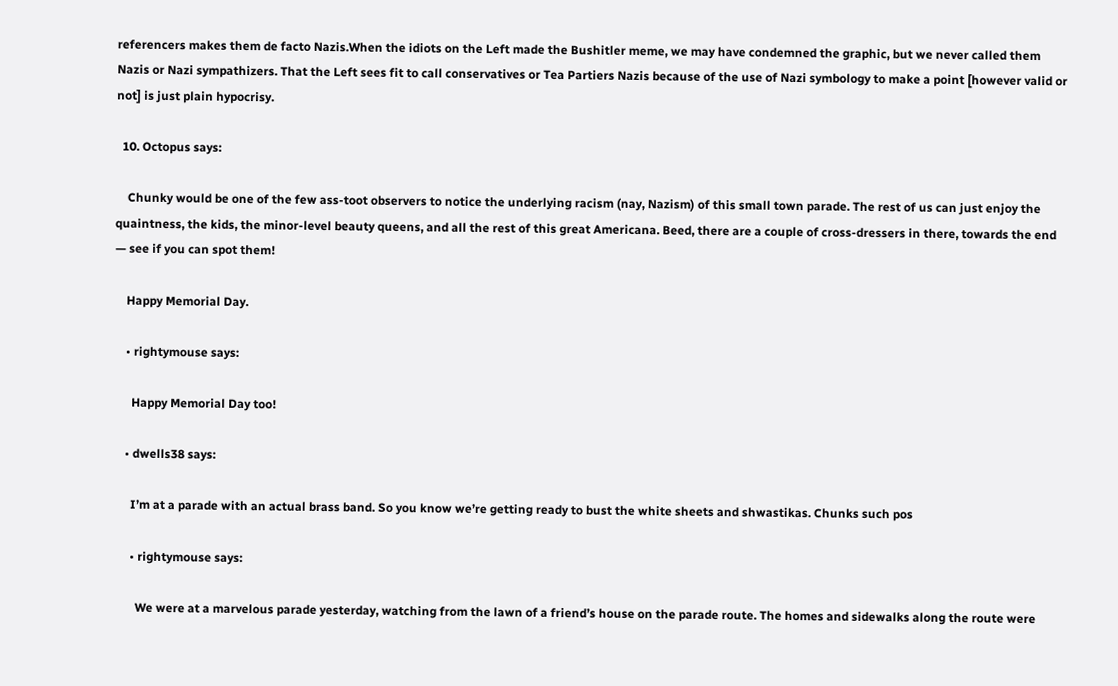referencers makes them de facto Nazis.When the idiots on the Left made the Bushitler meme, we may have condemned the graphic, but we never called them Nazis or Nazi sympathizers. That the Left sees fit to call conservatives or Tea Partiers Nazis because of the use of Nazi symbology to make a point [however valid or not] is just plain hypocrisy.

  10. Octopus says:

    Chunky would be one of the few ass-toot observers to notice the underlying racism (nay, Nazism) of this small town parade. The rest of us can just enjoy the quaintness, the kids, the minor-level beauty queens, and all the rest of this great Americana. Beed, there are a couple of cross-dressers in there, towards the end — see if you can spot them!

    Happy Memorial Day.

    • rightymouse says:

      Happy Memorial Day too!

    • dwells38 says:

      I’m at a parade with an actual brass band. So you know we’re getting ready to bust the white sheets and shwastikas. Chunks such pos

      • rightymouse says:

        We were at a marvelous parade yesterday, watching from the lawn of a friend’s house on the parade route. The homes and sidewalks along the route were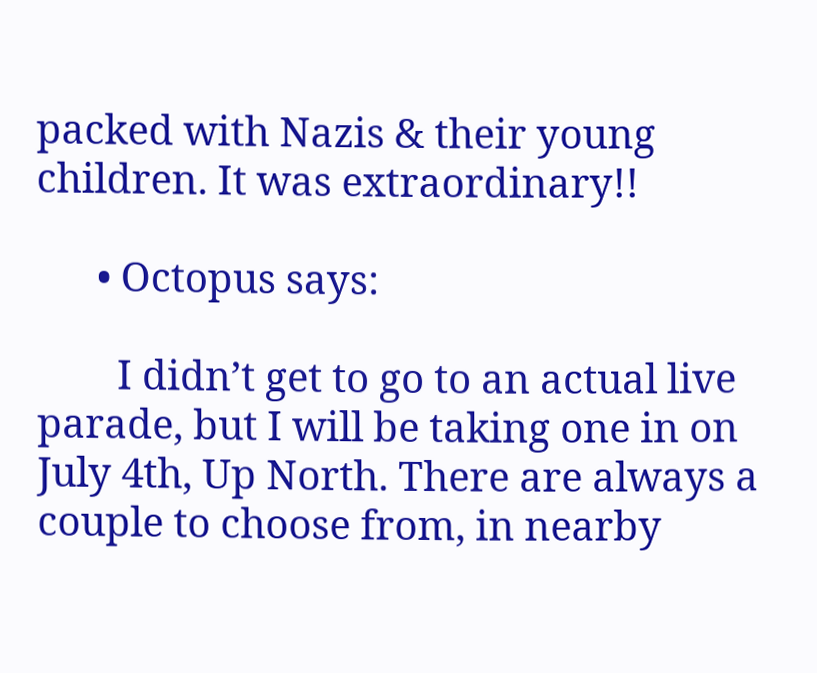packed with Nazis & their young children. It was extraordinary!!

      • Octopus says:

        I didn’t get to go to an actual live parade, but I will be taking one in on July 4th, Up North. There are always a couple to choose from, in nearby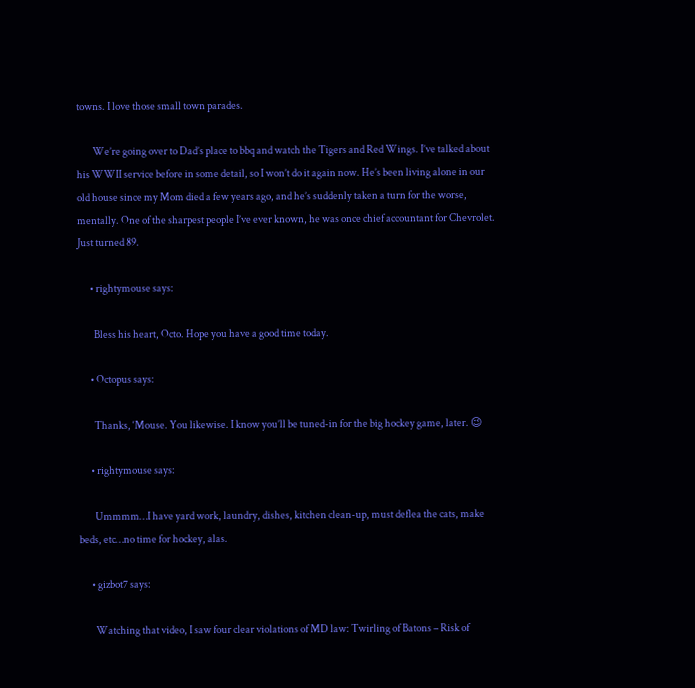towns. I love those small town parades.

        We’re going over to Dad’s place to bbq and watch the Tigers and Red Wings. I’ve talked about his WWII service before in some detail, so I won’t do it again now. He’s been living alone in our old house since my Mom died a few years ago, and he’s suddenly taken a turn for the worse, mentally. One of the sharpest people I’ve ever known, he was once chief accountant for Chevrolet. Just turned 89.

      • rightymouse says:

        Bless his heart, Octo. Hope you have a good time today.

      • Octopus says:

        Thanks, ‘Mouse. You likewise. I know you’ll be tuned-in for the big hockey game, later. 😉

      • rightymouse says:

        Ummmm…I have yard work, laundry, dishes, kitchen clean-up, must deflea the cats, make beds, etc…no time for hockey, alas.

      • gizbot7 says:

        Watching that video, I saw four clear violations of MD law: Twirling of Batons – Risk of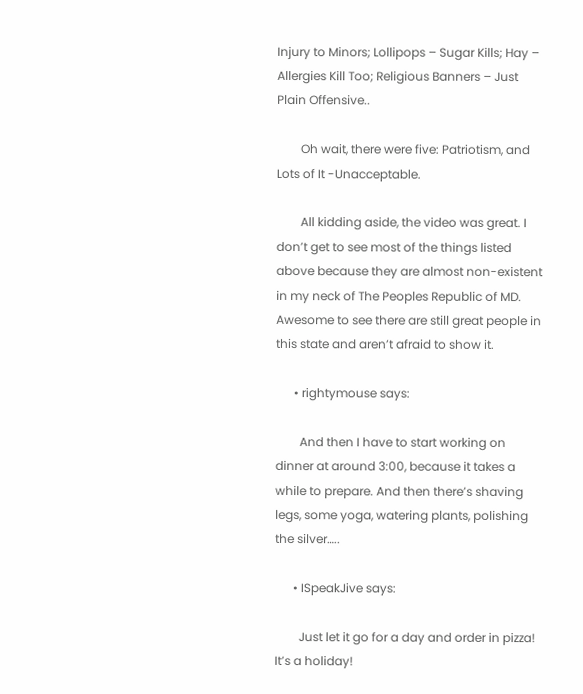Injury to Minors; Lollipops – Sugar Kills; Hay – Allergies Kill Too; Religious Banners – Just Plain Offensive..

        Oh wait, there were five: Patriotism, and Lots of It -Unacceptable.

        All kidding aside, the video was great. I don’t get to see most of the things listed above because they are almost non-existent in my neck of The Peoples Republic of MD. Awesome to see there are still great people in this state and aren’t afraid to show it.

      • rightymouse says:

        And then I have to start working on dinner at around 3:00, because it takes a while to prepare. And then there’s shaving legs, some yoga, watering plants, polishing the silver…..

      • ISpeakJive says:

        Just let it go for a day and order in pizza! It’s a holiday!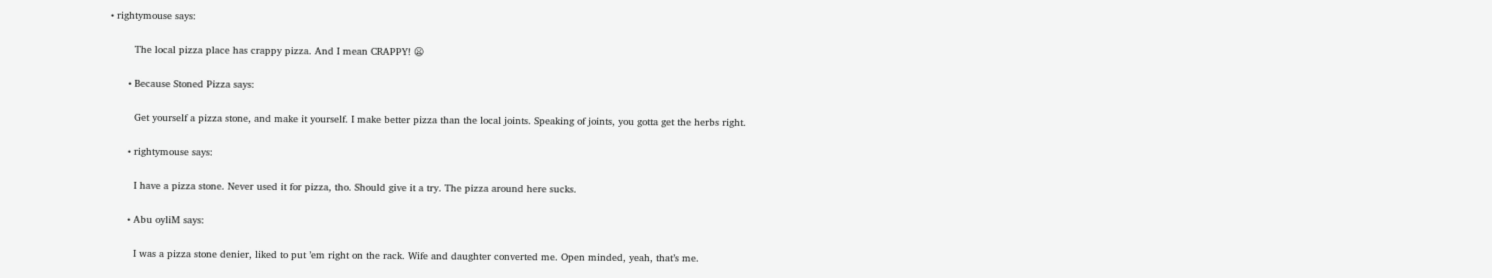• rightymouse says:

        The local pizza place has crappy pizza. And I mean CRAPPY! 😦

      • Because Stoned Pizza says:

        Get yourself a pizza stone, and make it yourself. I make better pizza than the local joints. Speaking of joints, you gotta get the herbs right.

      • rightymouse says:

        I have a pizza stone. Never used it for pizza, tho. Should give it a try. The pizza around here sucks.

      • Abu oyliM says:

        I was a pizza stone denier, liked to put ’em right on the rack. Wife and daughter converted me. Open minded, yeah, that’s me.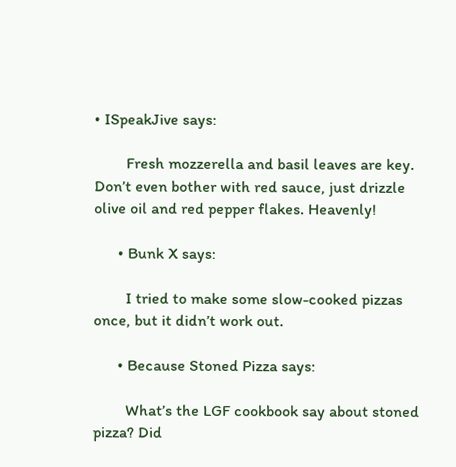• ISpeakJive says:

        Fresh mozzerella and basil leaves are key. Don’t even bother with red sauce, just drizzle olive oil and red pepper flakes. Heavenly!

      • Bunk X says:

        I tried to make some slow-cooked pizzas once, but it didn’t work out.

      • Because Stoned Pizza says:

        What’s the LGF cookbook say about stoned pizza? Did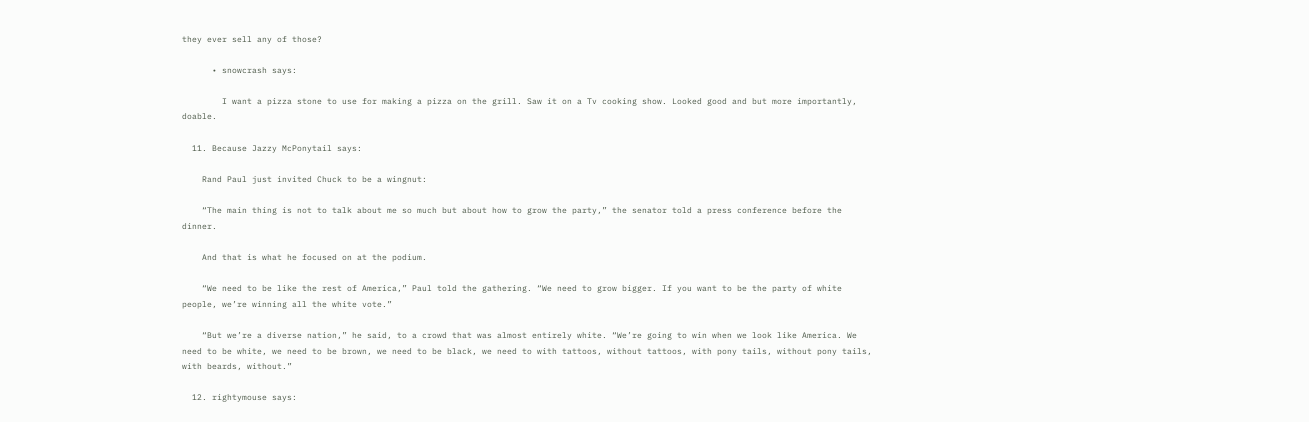they ever sell any of those?

      • snowcrash says:

        I want a pizza stone to use for making a pizza on the grill. Saw it on a Tv cooking show. Looked good and but more importantly, doable.

  11. Because Jazzy McPonytail says:

    Rand Paul just invited Chuck to be a wingnut:

    “The main thing is not to talk about me so much but about how to grow the party,” the senator told a press conference before the dinner.

    And that is what he focused on at the podium.

    “We need to be like the rest of America,” Paul told the gathering. “We need to grow bigger. If you want to be the party of white people, we’re winning all the white vote.”

    “But we’re a diverse nation,” he said, to a crowd that was almost entirely white. “We’re going to win when we look like America. We need to be white, we need to be brown, we need to be black, we need to with tattoos, without tattoos, with pony tails, without pony tails, with beards, without.”

  12. rightymouse says: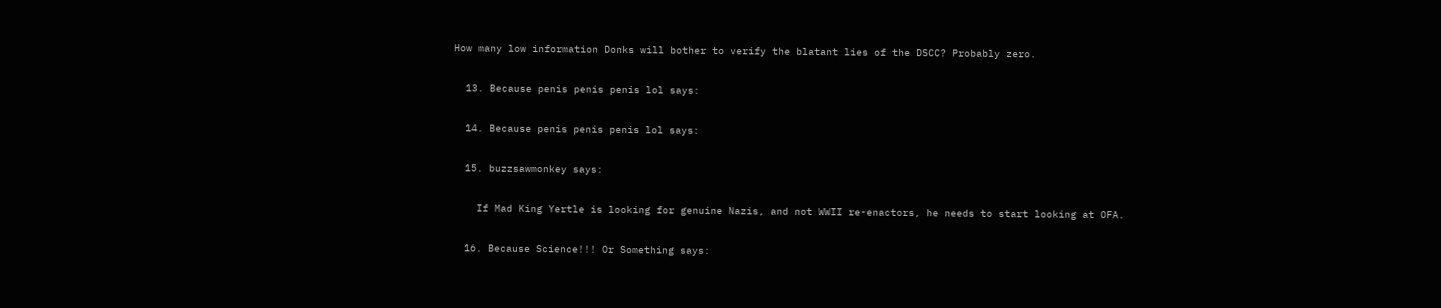How many low information Donks will bother to verify the blatant lies of the DSCC? Probably zero.

  13. Because penis penis penis lol says:

  14. Because penis penis penis lol says:

  15. buzzsawmonkey says:

    If Mad King Yertle is looking for genuine Nazis, and not WWII re-enactors, he needs to start looking at OFA.

  16. Because Science!!! Or Something says: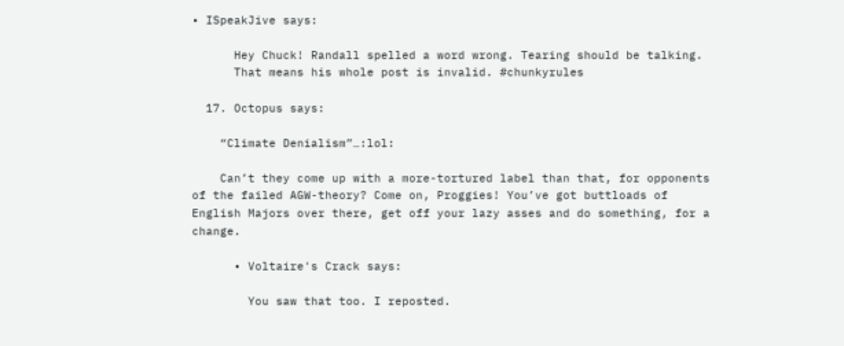• ISpeakJive says:

      Hey Chuck! Randall spelled a word wrong. Tearing should be talking.
      That means his whole post is invalid. #chunkyrules

  17. Octopus says:

    “Climate Denialism”…:lol:

    Can’t they come up with a more-tortured label than that, for opponents of the failed AGW-theory? Come on, Proggies! You’ve got buttloads of English Majors over there, get off your lazy asses and do something, for a change.

      • Voltaire's Crack says:

        You saw that too. I reposted.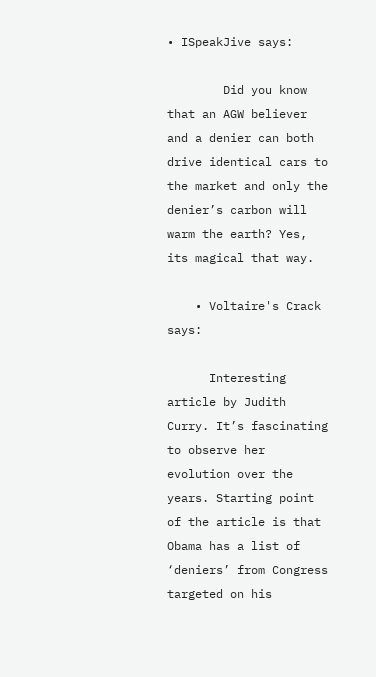• ISpeakJive says:

        Did you know that an AGW believer and a denier can both drive identical cars to the market and only the denier’s carbon will warm the earth? Yes, its magical that way.

    • Voltaire's Crack says:

      Interesting article by Judith Curry. It’s fascinating to observe her evolution over the years. Starting point of the article is that Obama has a list of ‘deniers’ from Congress targeted on his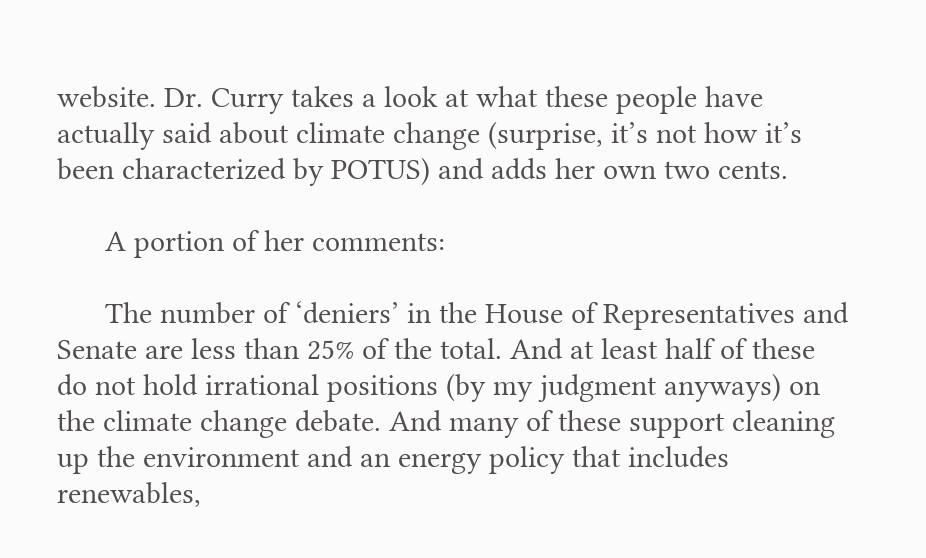website. Dr. Curry takes a look at what these people have actually said about climate change (surprise, it’s not how it’s been characterized by POTUS) and adds her own two cents.

      A portion of her comments:

      The number of ‘deniers’ in the House of Representatives and Senate are less than 25% of the total. And at least half of these do not hold irrational positions (by my judgment anyways) on the climate change debate. And many of these support cleaning up the environment and an energy policy that includes renewables,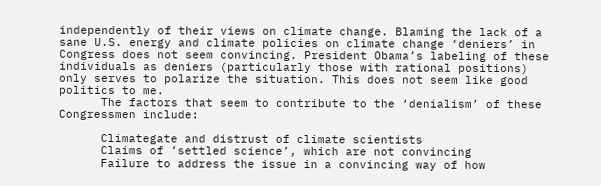independently of their views on climate change. Blaming the lack of a sane U.S. energy and climate policies on climate change ‘deniers’ in Congress does not seem convincing. President Obama’s labeling of these individuals as deniers (particularly those with rational positions) only serves to polarize the situation. This does not seem like good politics to me.
      The factors that seem to contribute to the ‘denialism’ of these Congressmen include:

      Climategate and distrust of climate scientists
      Claims of ’settled science’, which are not convincing
      Failure to address the issue in a convincing way of how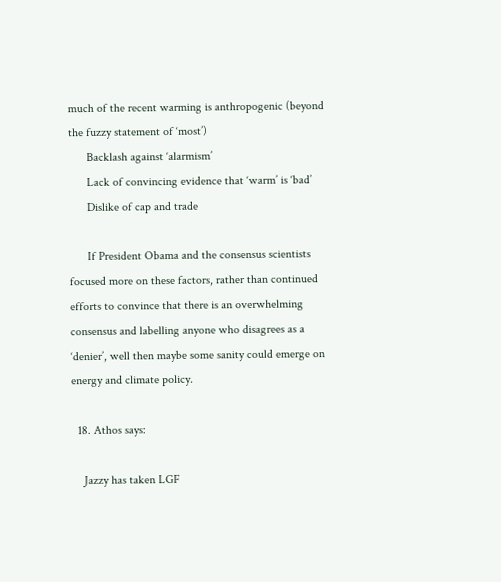much of the recent warming is anthropogenic (beyond the fuzzy statement of ‘most’)
      Backlash against ‘alarmism’
      Lack of convincing evidence that ‘warm’ is ‘bad’
      Dislike of cap and trade

      If President Obama and the consensus scientists focused more on these factors, rather than continued efforts to convince that there is an overwhelming consensus and labelling anyone who disagrees as a ‘denier’, well then maybe some sanity could emerge on energy and climate policy.

  18. Athos says:

    Jazzy has taken LGF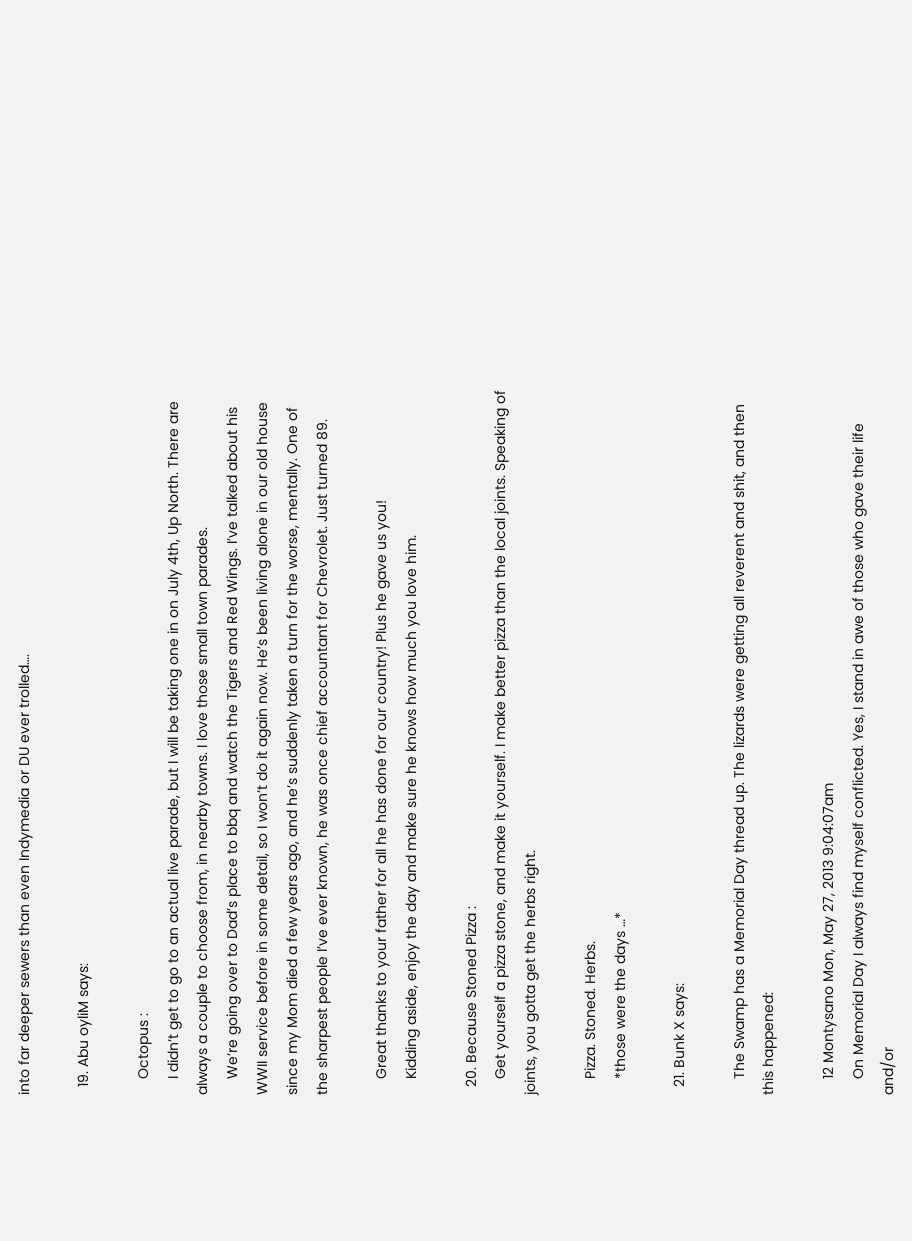into far deeper sewers than even Indymedia or DU ever trolled….

  19. Abu oyliM says:

    Octopus :
    I didn’t get to go to an actual live parade, but I will be taking one in on July 4th, Up North. There are always a couple to choose from, in nearby towns. I love those small town parades.
    We’re going over to Dad’s place to bbq and watch the Tigers and Red Wings. I’ve talked about his WWII service before in some detail, so I won’t do it again now. He’s been living alone in our old house since my Mom died a few years ago, and he’s suddenly taken a turn for the worse, mentally. One of the sharpest people I’ve ever known, he was once chief accountant for Chevrolet. Just turned 89.

    Great thanks to your father for all he has done for our country! Plus he gave us you!
    Kidding aside, enjoy the day and make sure he knows how much you love him.

  20. Because Stoned Pizza :
    Get yourself a pizza stone, and make it yourself. I make better pizza than the local joints. Speaking of joints, you gotta get the herbs right.

    Pizza. Stoned. Herbs.
    *those were the days …*

  21. Bunk X says:

    The Swamp has a Memorial Day thread up. The lizards were getting all reverent and shit, and then this happened:

    12 Montysano Mon, May 27, 2013 9:04:07am
    On Memorial Day I always find myself conflicted. Yes, I stand in awe of those who gave their life and/or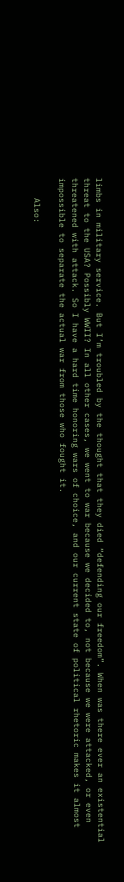limbs in military service. But I’m troubled by the thought that they died “defending our freedom”. When was there ever an existential threat to the USA? Possibly WWII? In all other cases, we went to war because we decided to, not because we were attacked, or even threatened with attack. So I have a hard time honoring wars of choice, and our current state of political rhetoric makes it almost impossible to separate the actual war from those who fought it.

    Also: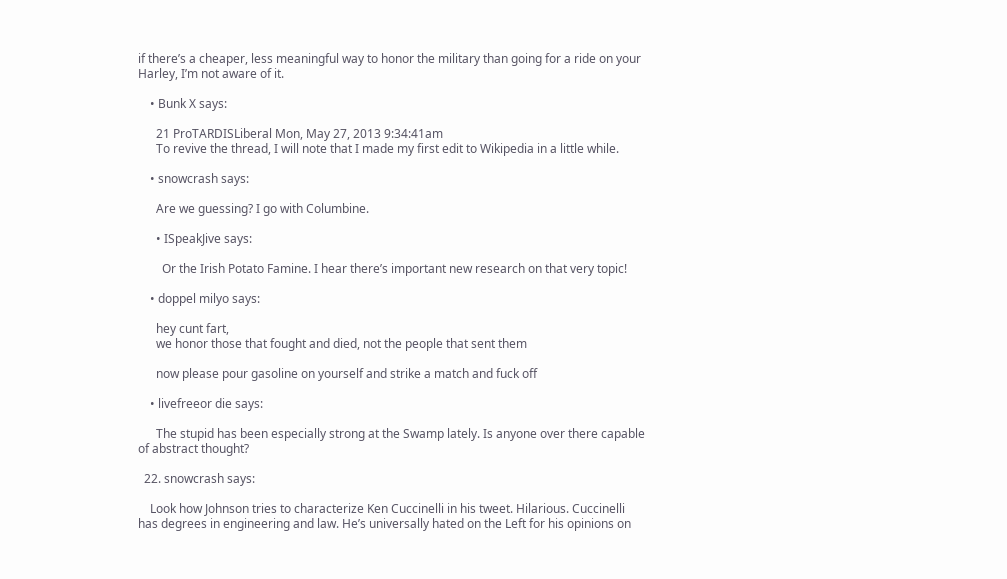if there’s a cheaper, less meaningful way to honor the military than going for a ride on your Harley, I’m not aware of it.

    • Bunk X says:

      21 ProTARDISLiberal Mon, May 27, 2013 9:34:41am
      To revive the thread, I will note that I made my first edit to Wikipedia in a little while.

    • snowcrash says:

      Are we guessing? I go with Columbine.

      • ISpeakJive says:

        Or the Irish Potato Famine. I hear there’s important new research on that very topic!

    • doppel milyo says:

      hey cunt fart,
      we honor those that fought and died, not the people that sent them

      now please pour gasoline on yourself and strike a match and fuck off

    • livefreeor die says:

      The stupid has been especially strong at the Swamp lately. Is anyone over there capable of abstract thought?

  22. snowcrash says:

    Look how Johnson tries to characterize Ken Cuccinelli in his tweet. Hilarious. Cuccinelli has degrees in engineering and law. He’s universally hated on the Left for his opinions on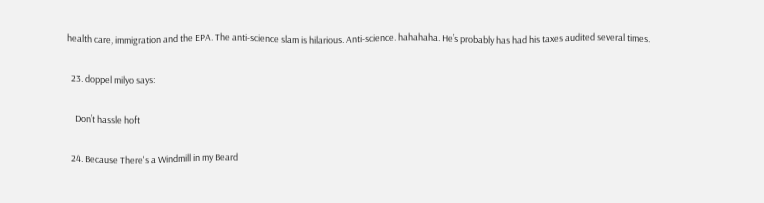health care, immigration and the EPA. The anti-science slam is hilarious. Anti-science. hahahaha. He’s probably has had his taxes audited several times.

  23. doppel milyo says:

    Don’t hassle hoft

  24. Because There's a Windmill in my Beard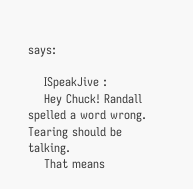says:

    ISpeakJive :
    Hey Chuck! Randall spelled a word wrong. Tearing should be talking.
    That means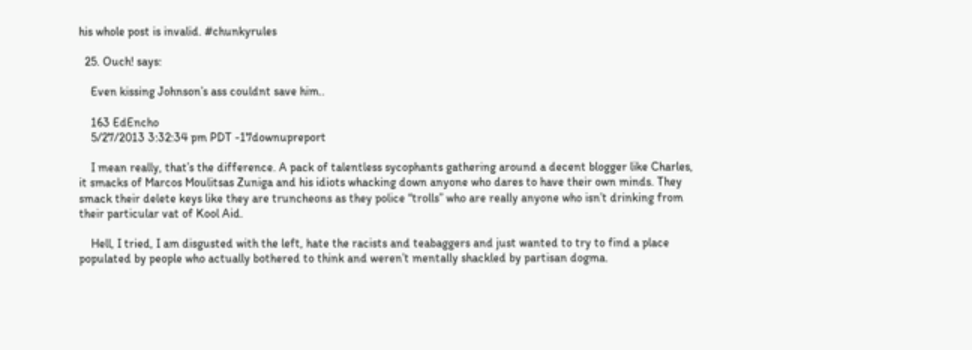his whole post is invalid. #chunkyrules

  25. Ouch! says:

    Even kissing Johnson’s ass couldnt save him..

    163 EdEncho
    5/27/2013 3:32:34 pm PDT -17downupreport

    I mean really, that’s the difference. A pack of talentless sycophants gathering around a decent blogger like Charles, it smacks of Marcos Moulitsas Zuniga and his idiots whacking down anyone who dares to have their own minds. They smack their delete keys like they are truncheons as they police “trolls” who are really anyone who isn’t drinking from their particular vat of Kool Aid.

    Hell, I tried, I am disgusted with the left, hate the racists and teabaggers and just wanted to try to find a place populated by people who actually bothered to think and weren’t mentally shackled by partisan dogma.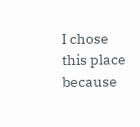I chose this place because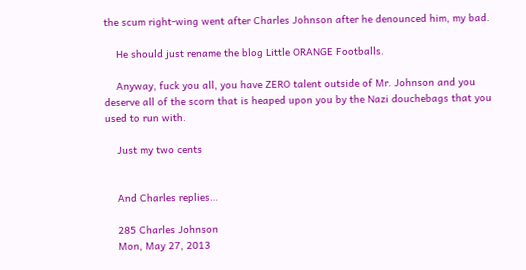the scum right-wing went after Charles Johnson after he denounced him, my bad.

    He should just rename the blog Little ORANGE Footballs.

    Anyway, fuck you all, you have ZERO talent outside of Mr. Johnson and you deserve all of the scorn that is heaped upon you by the Nazi douchebags that you used to run with.

    Just my two cents


    And Charles replies…

    285 Charles Johnson
    Mon, May 27, 2013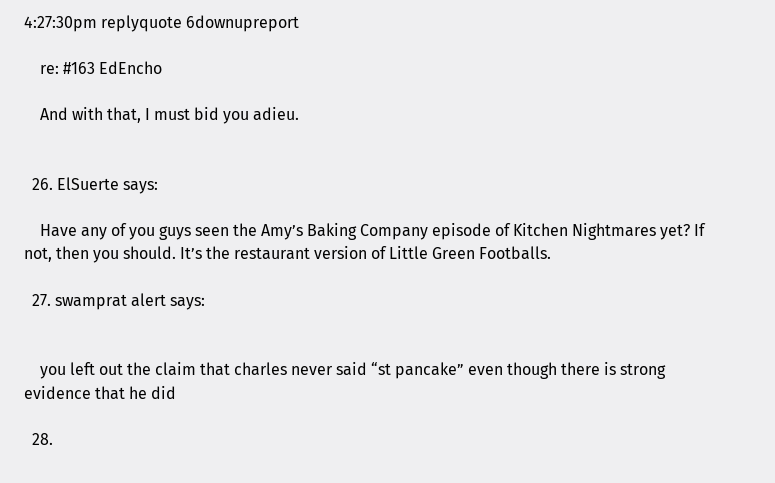4:27:30pm replyquote 6downupreport

    re: #163 EdEncho

    And with that, I must bid you adieu.


  26. ElSuerte says:

    Have any of you guys seen the Amy’s Baking Company episode of Kitchen Nightmares yet? If not, then you should. It’s the restaurant version of Little Green Footballs.

  27. swamprat alert says:


    you left out the claim that charles never said “st pancake” even though there is strong evidence that he did

  28.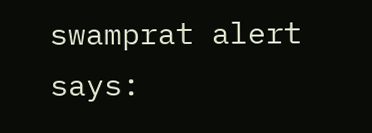swamprat alert says: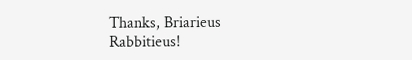Thanks, Briarieus Rabbitieus!